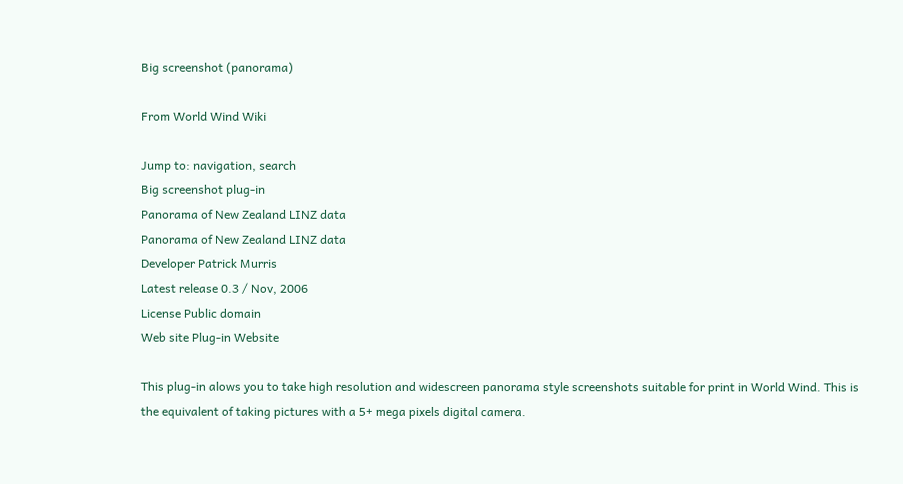Big screenshot (panorama)

From World Wind Wiki

Jump to: navigation, search
Big screenshot plug-in
Panorama of New Zealand LINZ data
Panorama of New Zealand LINZ data
Developer Patrick Murris
Latest release 0.3 / Nov, 2006
License Public domain
Web site Plug-in Website

This plug-in alows you to take high resolution and widescreen panorama style screenshots suitable for print in World Wind. This is the equivalent of taking pictures with a 5+ mega pixels digital camera.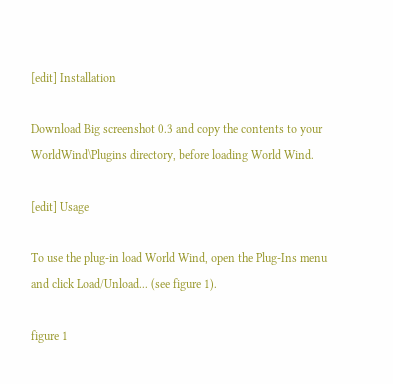[edit] Installation

Download Big screenshot 0.3 and copy the contents to your WorldWind\Plugins directory, before loading World Wind.

[edit] Usage

To use the plug-in load World Wind, open the Plug-Ins menu and click Load/Unload... (see figure 1).

figure 1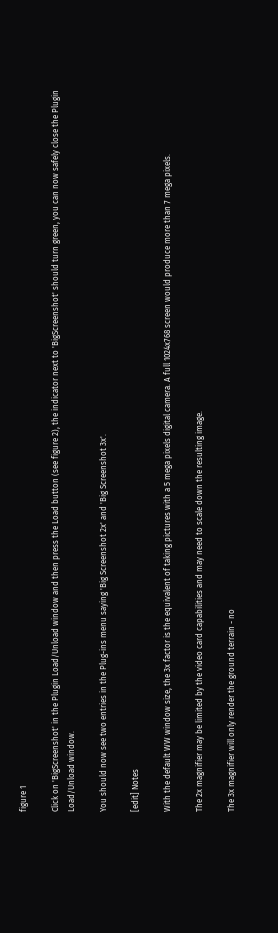figure 1

Click on 'BigScreenshot' in the Plugin Load/Unload window and then press the Load button (see figure 2), the indicator next to 'BigScreenshot' should turn green, you can now safely close the Plugin Load/Unload window.

You should now see two entries in the Plug-ins menu saying 'Big Screenshot 2x' and 'Big Screenshot 3x'.

[edit] Notes

With the default WW window size, the 3x factor is the equivalent of taking pictures with a 5 mega pixels digital camera. A full 1024x768 screen would produce more than 7 mega pixels.

The 2x magnifier may be limited by the video card capabilities and may need to scale down the resulting image.

The 3x magnifier will only render the ground terrain - no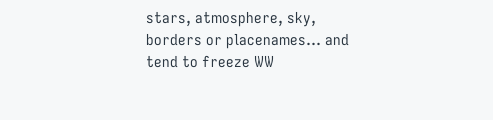stars, atmosphere, sky, borders or placenames... and tend to freeze WW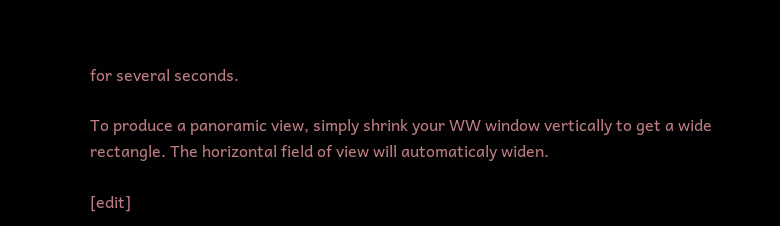for several seconds.

To produce a panoramic view, simply shrink your WW window vertically to get a wide rectangle. The horizontal field of view will automaticaly widen.

[edit]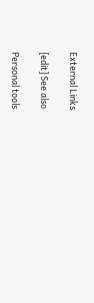External Links

[edit] See also

Personal tools